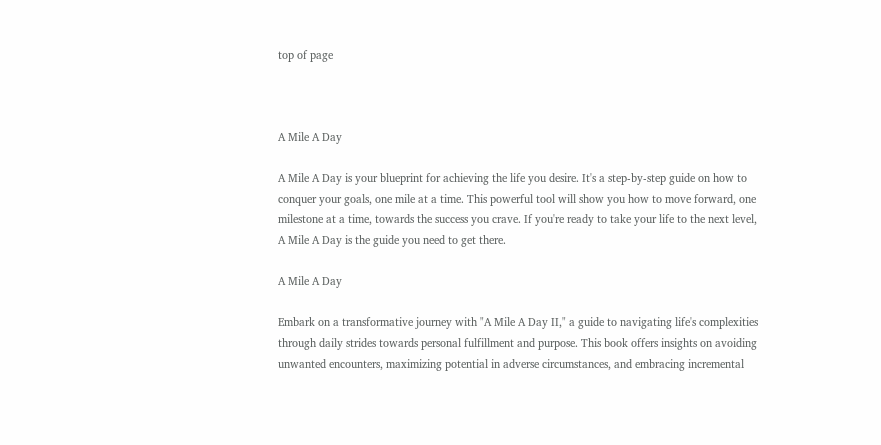top of page



A Mile A Day

A Mile A Day is your blueprint for achieving the life you desire. It's a step-by-step guide on how to conquer your goals, one mile at a time. This powerful tool will show you how to move forward, one milestone at a time, towards the success you crave. If you're ready to take your life to the next level, A Mile A Day is the guide you need to get there.

A Mile A Day

Embark on a transformative journey with "A Mile A Day II," a guide to navigating life's complexities through daily strides towards personal fulfillment and purpose. This book offers insights on avoiding unwanted encounters, maximizing potential in adverse circumstances, and embracing incremental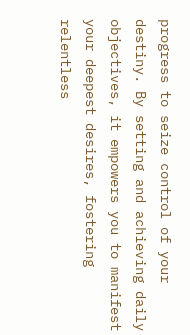progress to seize control of your destiny. By setting and achieving daily objectives, it empowers you to manifest your deepest desires, fostering relentless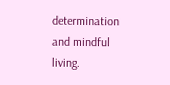determination and mindful living.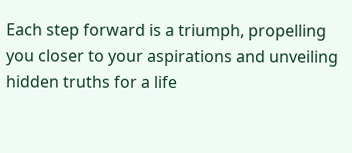Each step forward is a triumph, propelling you closer to your aspirations and unveiling hidden truths for a life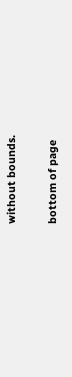without bounds.

bottom of page